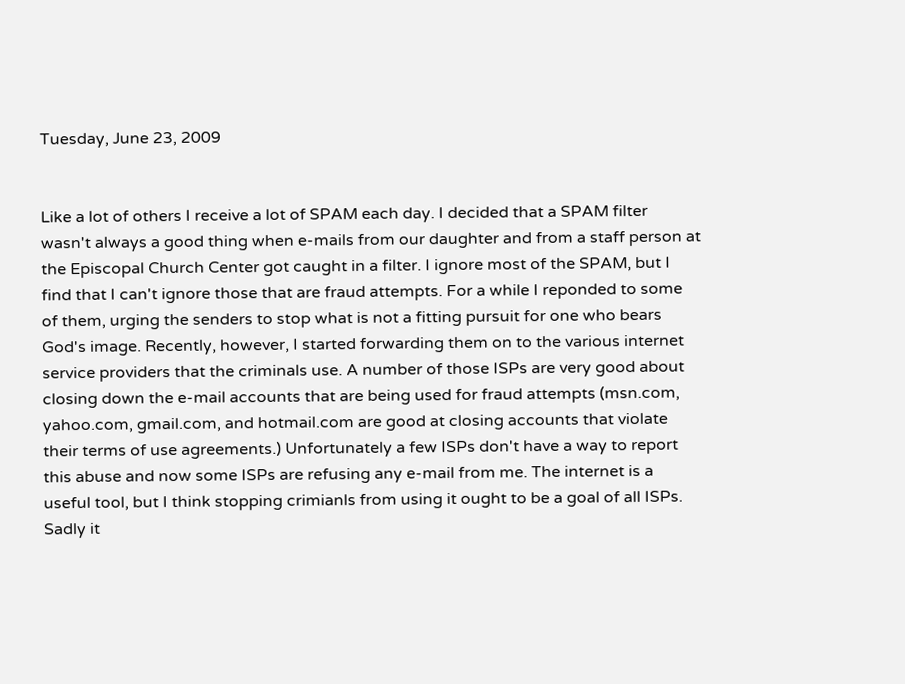Tuesday, June 23, 2009


Like a lot of others I receive a lot of SPAM each day. I decided that a SPAM filter wasn't always a good thing when e-mails from our daughter and from a staff person at the Episcopal Church Center got caught in a filter. I ignore most of the SPAM, but I find that I can't ignore those that are fraud attempts. For a while I reponded to some of them, urging the senders to stop what is not a fitting pursuit for one who bears God's image. Recently, however, I started forwarding them on to the various internet service providers that the criminals use. A number of those ISPs are very good about closing down the e-mail accounts that are being used for fraud attempts (msn.com, yahoo.com, gmail.com, and hotmail.com are good at closing accounts that violate their terms of use agreements.) Unfortunately a few ISPs don't have a way to report this abuse and now some ISPs are refusing any e-mail from me. The internet is a useful tool, but I think stopping crimianls from using it ought to be a goal of all ISPs. Sadly it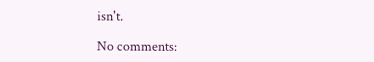isn't.

No comments: